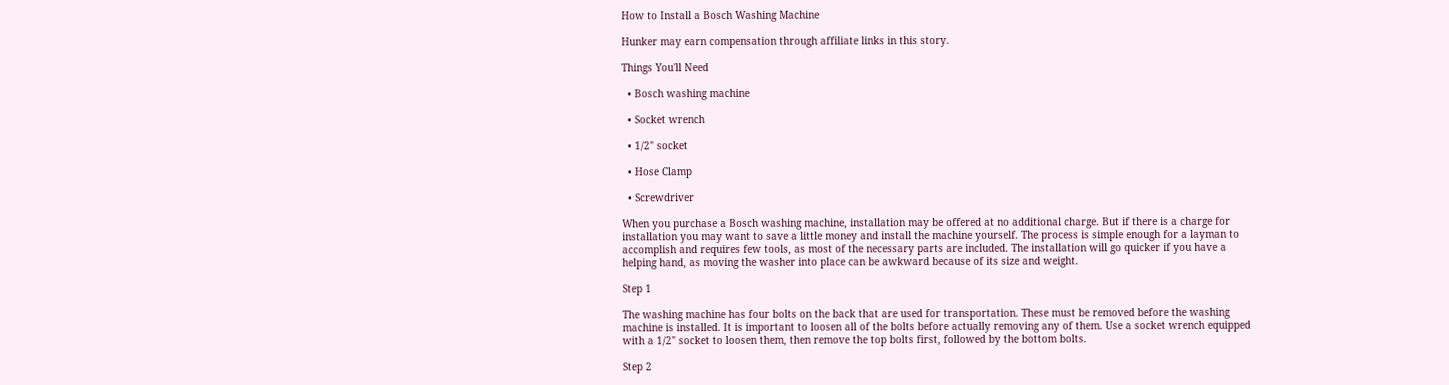How to Install a Bosch Washing Machine

Hunker may earn compensation through affiliate links in this story.

Things You'll Need

  • Bosch washing machine

  • Socket wrench

  • 1/2" socket

  • Hose Clamp

  • Screwdriver

When you purchase a Bosch washing machine, installation may be offered at no additional charge. But if there is a charge for installation you may want to save a little money and install the machine yourself. The process is simple enough for a layman to accomplish and requires few tools, as most of the necessary parts are included. The installation will go quicker if you have a helping hand, as moving the washer into place can be awkward because of its size and weight.

Step 1

The washing machine has four bolts on the back that are used for transportation. These must be removed before the washing machine is installed. It is important to loosen all of the bolts before actually removing any of them. Use a socket wrench equipped with a 1/2" socket to loosen them, then remove the top bolts first, followed by the bottom bolts.

Step 2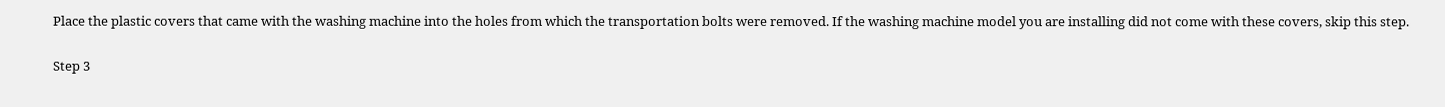Place the plastic covers that came with the washing machine into the holes from which the transportation bolts were removed. If the washing machine model you are installing did not come with these covers, skip this step.

Step 3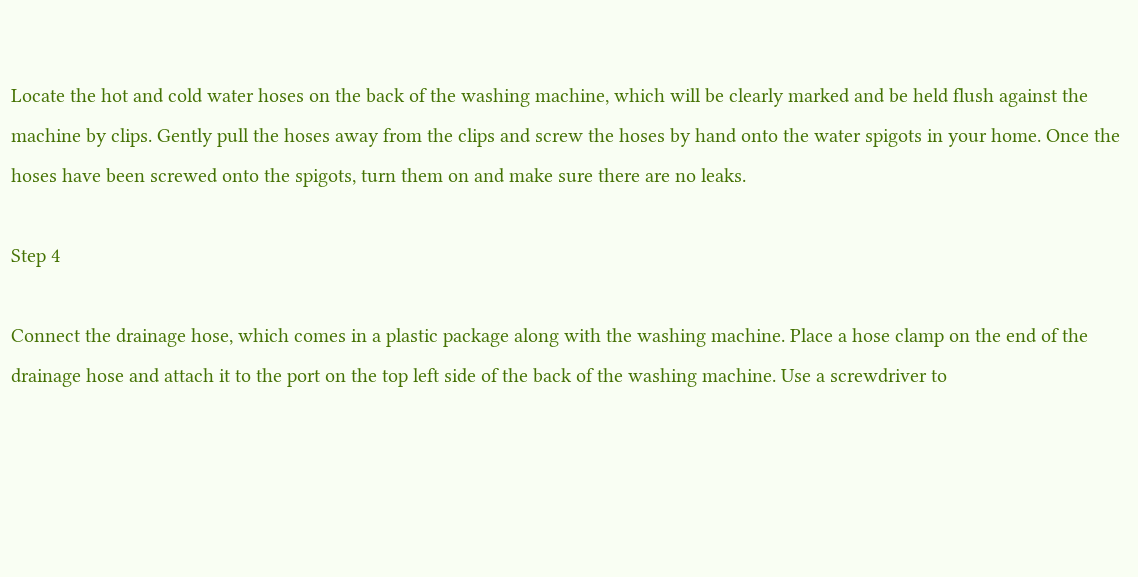Locate the hot and cold water hoses on the back of the washing machine, which will be clearly marked and be held flush against the machine by clips. Gently pull the hoses away from the clips and screw the hoses by hand onto the water spigots in your home. Once the hoses have been screwed onto the spigots, turn them on and make sure there are no leaks.

Step 4

Connect the drainage hose, which comes in a plastic package along with the washing machine. Place a hose clamp on the end of the drainage hose and attach it to the port on the top left side of the back of the washing machine. Use a screwdriver to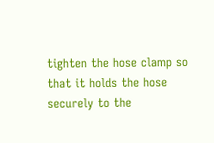tighten the hose clamp so that it holds the hose securely to the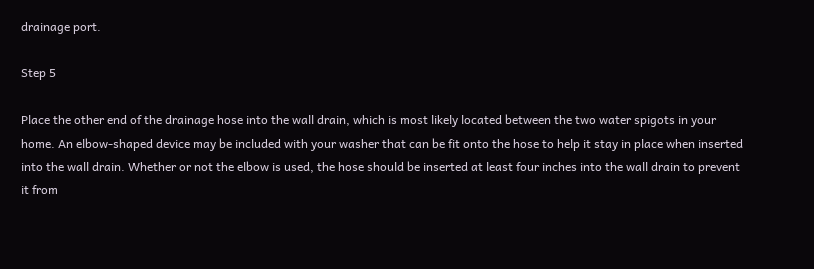drainage port.

Step 5

Place the other end of the drainage hose into the wall drain, which is most likely located between the two water spigots in your home. An elbow-shaped device may be included with your washer that can be fit onto the hose to help it stay in place when inserted into the wall drain. Whether or not the elbow is used, the hose should be inserted at least four inches into the wall drain to prevent it from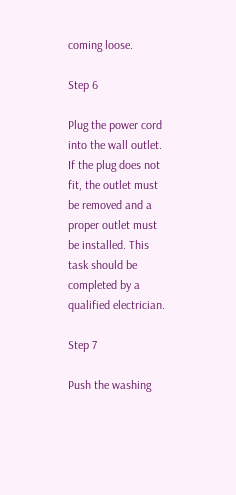coming loose.

Step 6

Plug the power cord into the wall outlet. If the plug does not fit, the outlet must be removed and a proper outlet must be installed. This task should be completed by a qualified electrician.

Step 7

Push the washing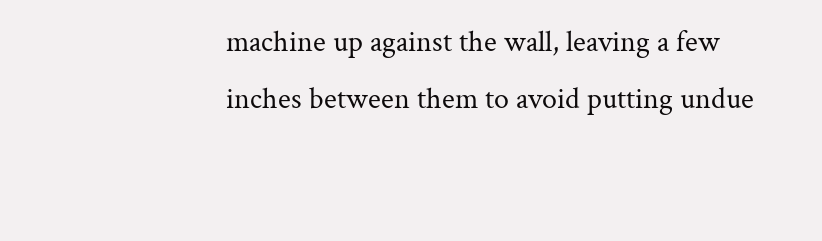machine up against the wall, leaving a few inches between them to avoid putting undue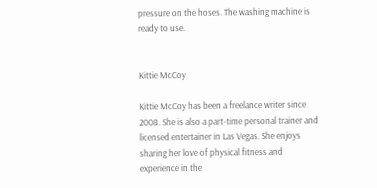pressure on the hoses. The washing machine is ready to use.


Kittie McCoy

Kittie McCoy has been a freelance writer since 2008. She is also a part-time personal trainer and licensed entertainer in Las Vegas. She enjoys sharing her love of physical fitness and experience in the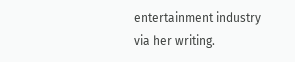entertainment industry via her writing.